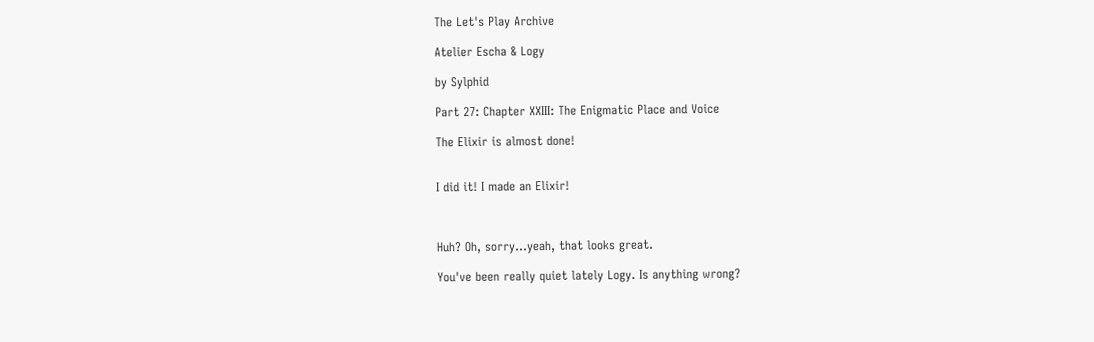The Let's Play Archive

Atelier Escha & Logy

by Sylphid

Part 27: Chapter XXIII: The Enigmatic Place and Voice

The Elixir is almost done!


I did it! I made an Elixir!



Huh? Oh, sorry...yeah, that looks great.

You've been really quiet lately Logy. Is anything wrong?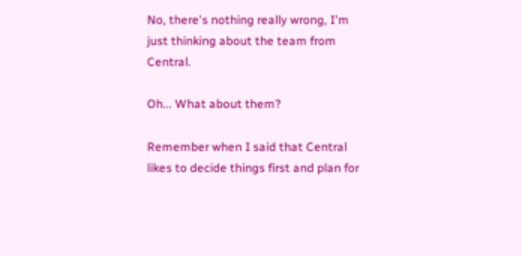No, there's nothing really wrong, I'm just thinking about the team from Central.

Oh... What about them?

Remember when I said that Central likes to decide things first and plan for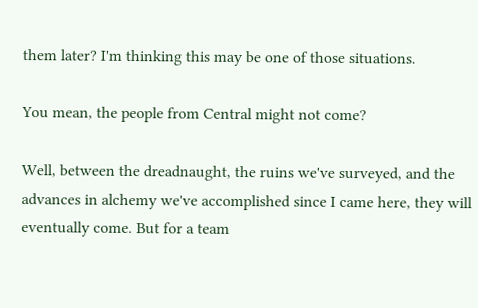them later? I'm thinking this may be one of those situations.

You mean, the people from Central might not come?

Well, between the dreadnaught, the ruins we've surveyed, and the advances in alchemy we've accomplished since I came here, they will eventually come. But for a team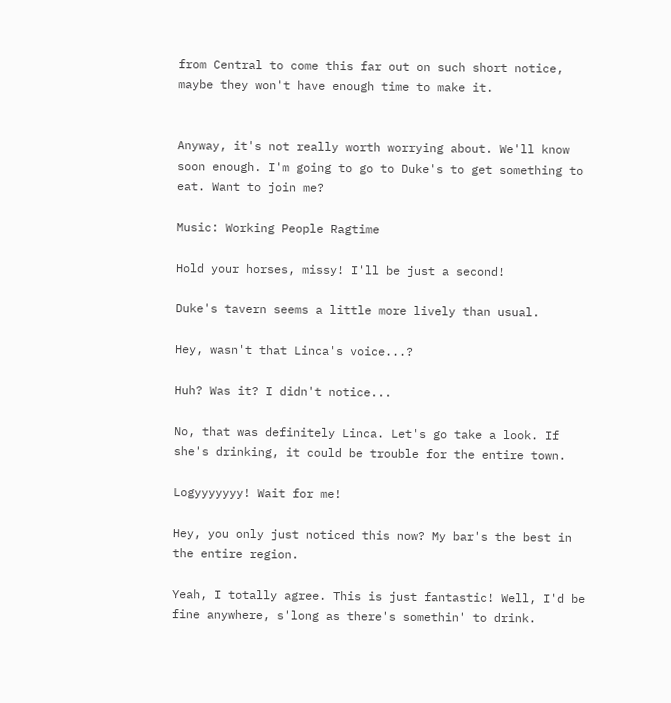from Central to come this far out on such short notice, maybe they won't have enough time to make it.


Anyway, it's not really worth worrying about. We'll know soon enough. I'm going to go to Duke's to get something to eat. Want to join me?

Music: Working People Ragtime

Hold your horses, missy! I'll be just a second!

Duke's tavern seems a little more lively than usual.

Hey, wasn't that Linca's voice...?

Huh? Was it? I didn't notice...

No, that was definitely Linca. Let's go take a look. If she's drinking, it could be trouble for the entire town.

Logyyyyyyy! Wait for me!

Hey, you only just noticed this now? My bar's the best in the entire region.

Yeah, I totally agree. This is just fantastic! Well, I'd be fine anywhere, s'long as there's somethin' to drink.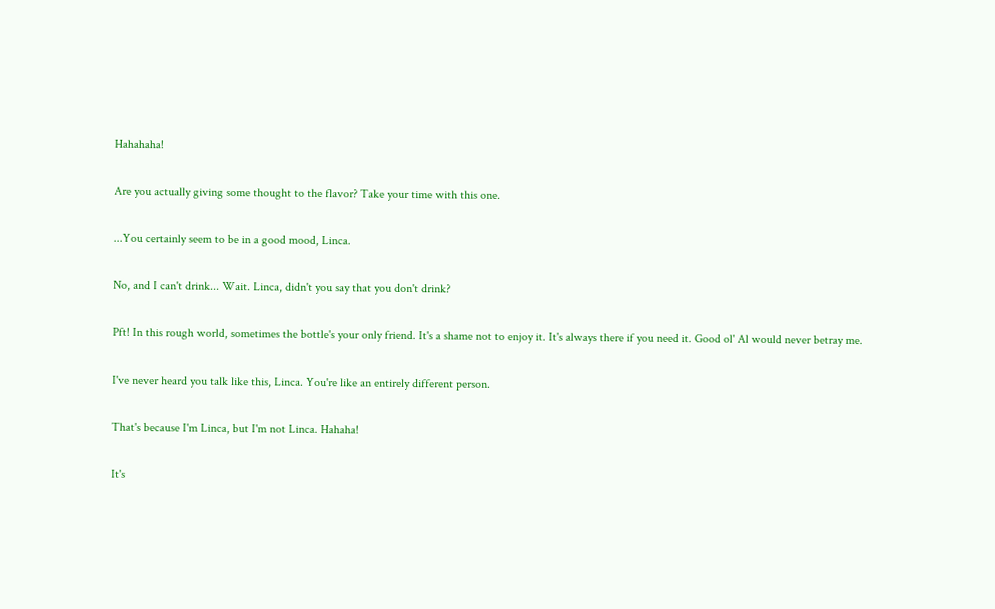Hahahaha!

Are you actually giving some thought to the flavor? Take your time with this one.

...You certainly seem to be in a good mood, Linca.

No, and I can't drink... Wait. Linca, didn't you say that you don't drink?

Pft! In this rough world, sometimes the bottle's your only friend. It's a shame not to enjoy it. It's always there if you need it. Good ol' Al would never betray me.

I've never heard you talk like this, Linca. You're like an entirely different person.

That's because I'm Linca, but I'm not Linca. Hahaha!

It's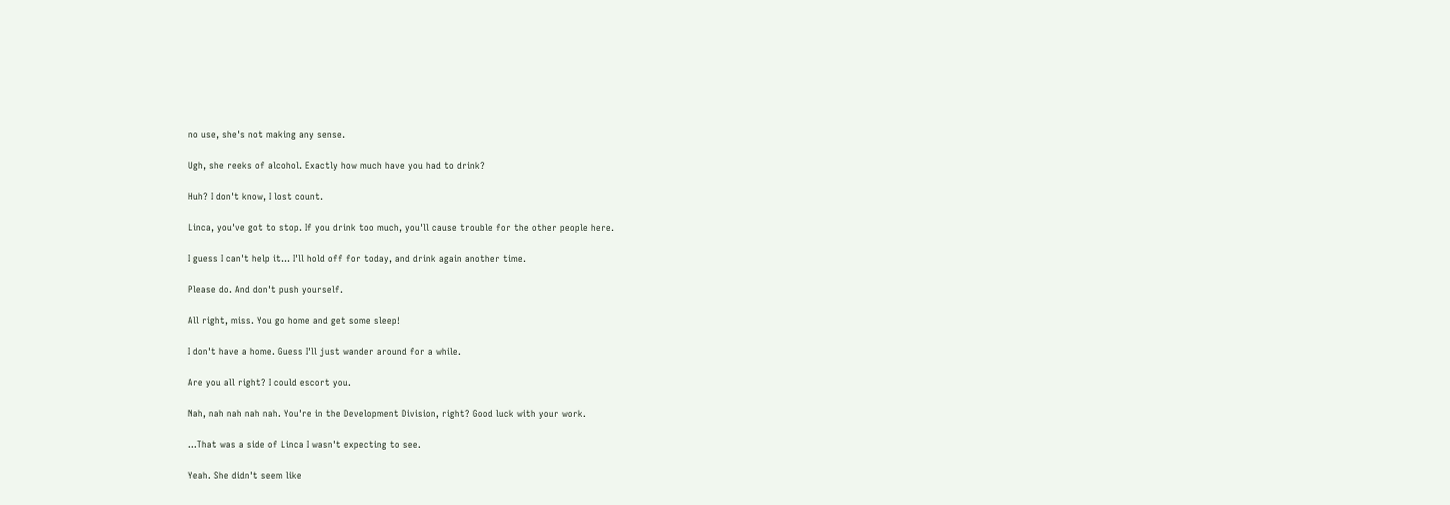no use, she's not making any sense.

Ugh, she reeks of alcohol. Exactly how much have you had to drink?

Huh? I don't know, I lost count.

Linca, you've got to stop. If you drink too much, you'll cause trouble for the other people here.

I guess I can't help it... I'll hold off for today, and drink again another time.

Please do. And don't push yourself.

All right, miss. You go home and get some sleep!

I don't have a home. Guess I'll just wander around for a while.

Are you all right? I could escort you.

Nah, nah nah nah nah. You're in the Development Division, right? Good luck with your work.

...That was a side of Linca I wasn't expecting to see.

Yeah. She didn't seem like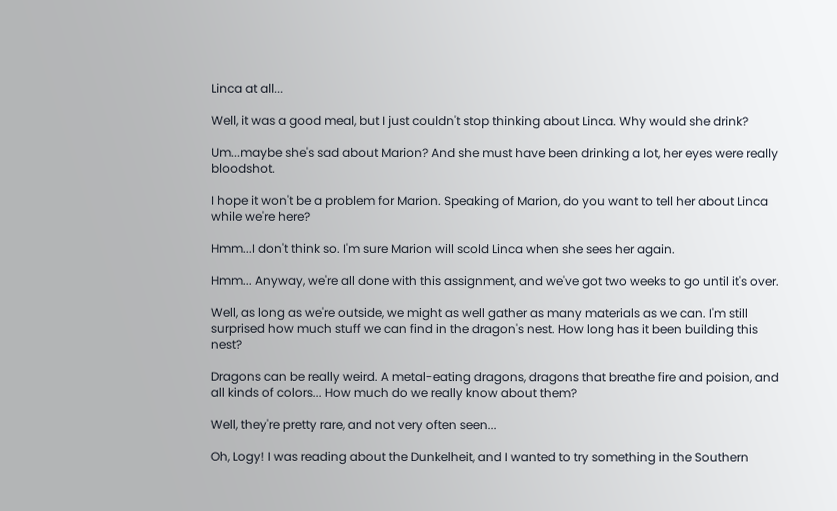Linca at all...

Well, it was a good meal, but I just couldn't stop thinking about Linca. Why would she drink?

Um...maybe she's sad about Marion? And she must have been drinking a lot, her eyes were really bloodshot.

I hope it won't be a problem for Marion. Speaking of Marion, do you want to tell her about Linca while we're here?

Hmm...I don't think so. I'm sure Marion will scold Linca when she sees her again.

Hmm... Anyway, we're all done with this assignment, and we've got two weeks to go until it's over.

Well, as long as we're outside, we might as well gather as many materials as we can. I'm still surprised how much stuff we can find in the dragon's nest. How long has it been building this nest?

Dragons can be really weird. A metal-eating dragons, dragons that breathe fire and poision, and all kinds of colors... How much do we really know about them?

Well, they're pretty rare, and not very often seen...

Oh, Logy! I was reading about the Dunkelheit, and I wanted to try something in the Southern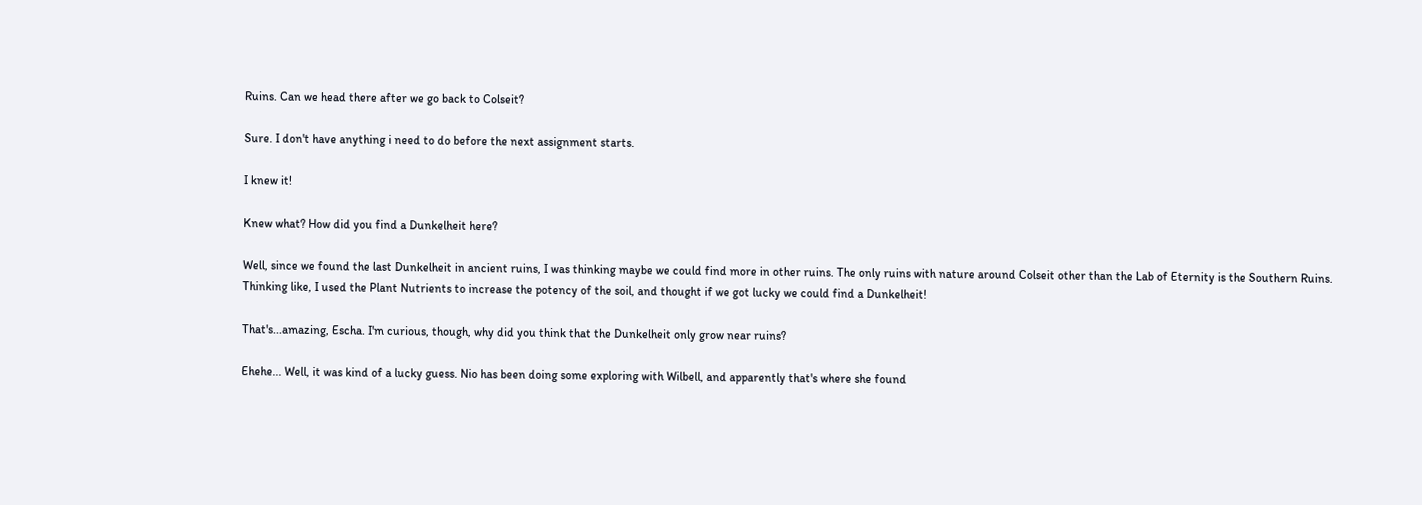Ruins. Can we head there after we go back to Colseit?

Sure. I don't have anything i need to do before the next assignment starts.

I knew it!

Knew what? How did you find a Dunkelheit here?

Well, since we found the last Dunkelheit in ancient ruins, I was thinking maybe we could find more in other ruins. The only ruins with nature around Colseit other than the Lab of Eternity is the Southern Ruins. Thinking like, I used the Plant Nutrients to increase the potency of the soil, and thought if we got lucky we could find a Dunkelheit!

That's...amazing, Escha. I'm curious, though, why did you think that the Dunkelheit only grow near ruins?

Ehehe... Well, it was kind of a lucky guess. Nio has been doing some exploring with Wilbell, and apparently that's where she found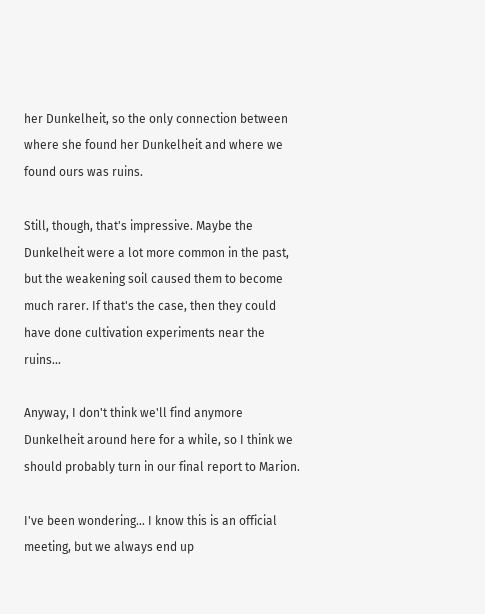her Dunkelheit, so the only connection between where she found her Dunkelheit and where we found ours was ruins.

Still, though, that's impressive. Maybe the Dunkelheit were a lot more common in the past, but the weakening soil caused them to become much rarer. If that's the case, then they could have done cultivation experiments near the ruins...

Anyway, I don't think we'll find anymore Dunkelheit around here for a while, so I think we should probably turn in our final report to Marion.

I've been wondering... I know this is an official meeting, but we always end up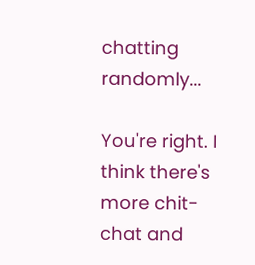chatting randomly...

You're right. I think there's more chit-chat and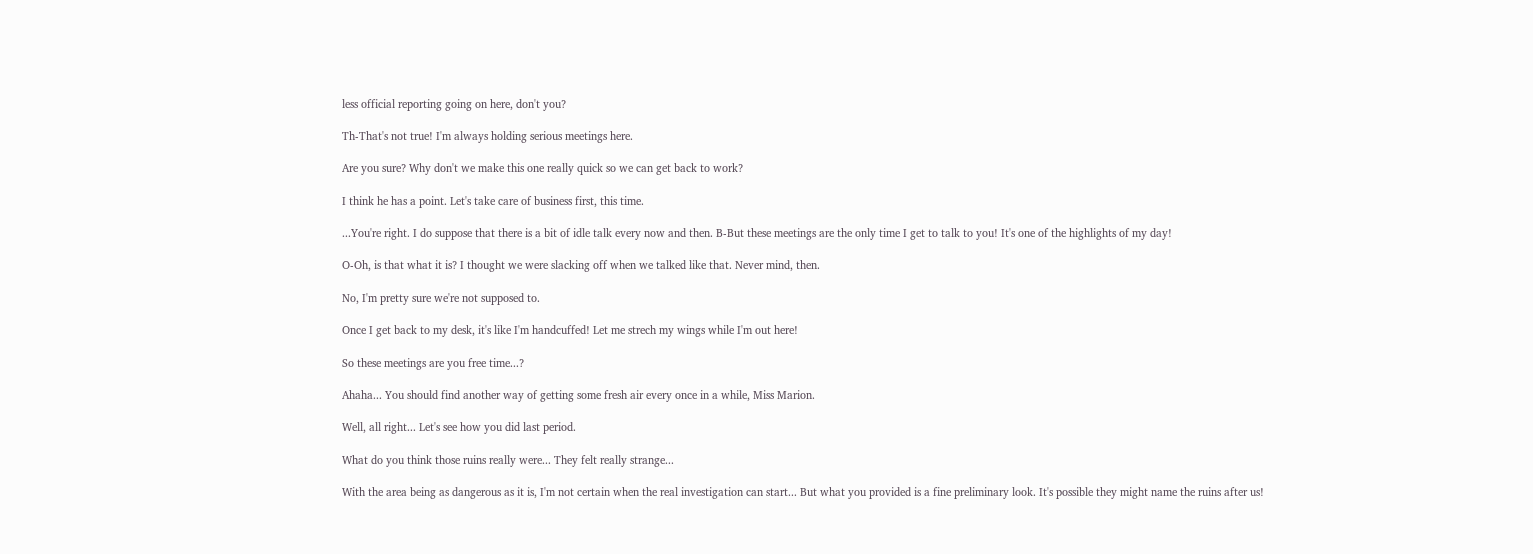less official reporting going on here, don't you?

Th-That's not true! I'm always holding serious meetings here.

Are you sure? Why don't we make this one really quick so we can get back to work?

I think he has a point. Let's take care of business first, this time.

...You're right. I do suppose that there is a bit of idle talk every now and then. B-But these meetings are the only time I get to talk to you! It's one of the highlights of my day!

O-Oh, is that what it is? I thought we were slacking off when we talked like that. Never mind, then.

No, I'm pretty sure we're not supposed to.

Once I get back to my desk, it's like I'm handcuffed! Let me strech my wings while I'm out here!

So these meetings are you free time...?

Ahaha... You should find another way of getting some fresh air every once in a while, Miss Marion.

Well, all right... Let's see how you did last period.

What do you think those ruins really were... They felt really strange...

With the area being as dangerous as it is, I'm not certain when the real investigation can start... But what you provided is a fine preliminary look. It's possible they might name the ruins after us!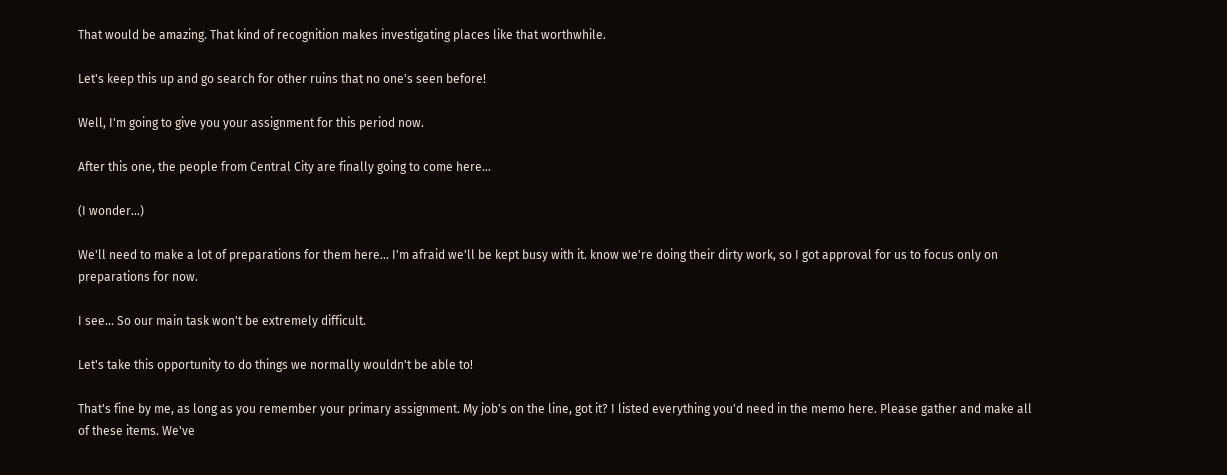That would be amazing. That kind of recognition makes investigating places like that worthwhile.

Let's keep this up and go search for other ruins that no one's seen before!

Well, I'm going to give you your assignment for this period now.

After this one, the people from Central City are finally going to come here...

(I wonder...)

We'll need to make a lot of preparations for them here... I'm afraid we'll be kept busy with it. know we're doing their dirty work, so I got approval for us to focus only on preparations for now.

I see... So our main task won't be extremely difficult.

Let's take this opportunity to do things we normally wouldn't be able to!

That's fine by me, as long as you remember your primary assignment. My job's on the line, got it? I listed everything you'd need in the memo here. Please gather and make all of these items. We've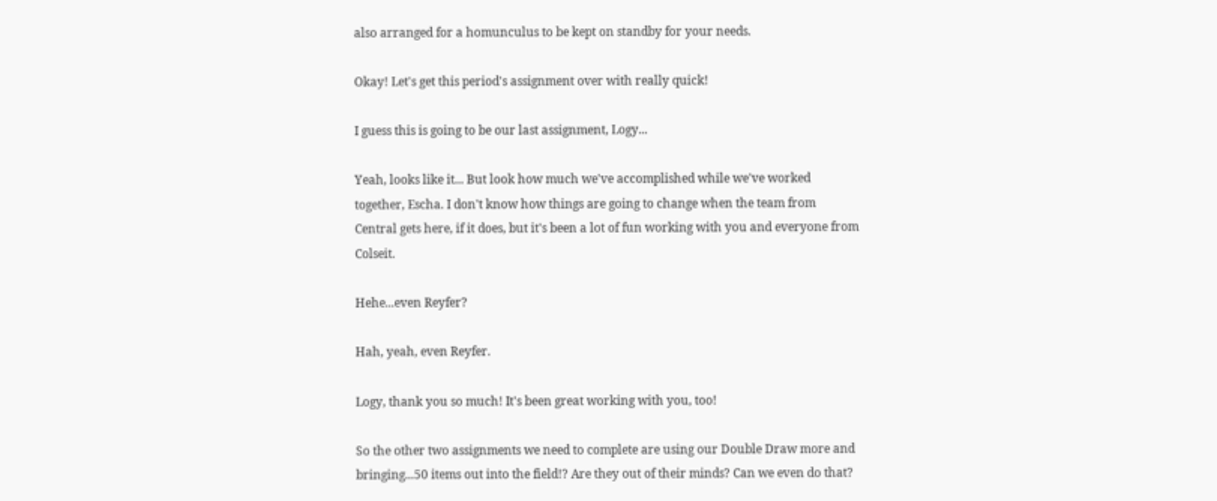also arranged for a homunculus to be kept on standby for your needs.

Okay! Let's get this period's assignment over with really quick!

I guess this is going to be our last assignment, Logy...

Yeah, looks like it... But look how much we've accomplished while we've worked together, Escha. I don't know how things are going to change when the team from Central gets here, if it does, but it's been a lot of fun working with you and everyone from Colseit.

Hehe...even Reyfer?

Hah, yeah, even Reyfer.

Logy, thank you so much! It's been great working with you, too!

So the other two assignments we need to complete are using our Double Draw more and bringing...50 items out into the field!? Are they out of their minds? Can we even do that?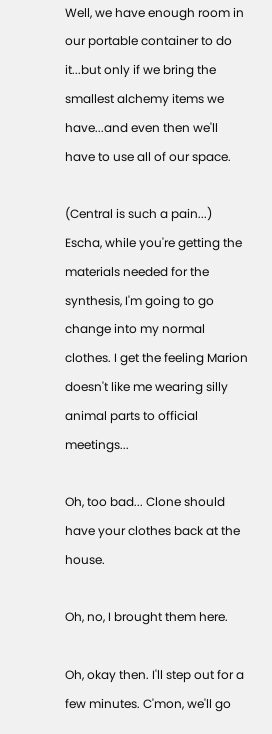Well, we have enough room in our portable container to do it...but only if we bring the smallest alchemy items we have...and even then we'll have to use all of our space.

(Central is such a pain...) Escha, while you're getting the materials needed for the synthesis, I'm going to go change into my normal clothes. I get the feeling Marion doesn't like me wearing silly animal parts to official meetings...

Oh, too bad... Clone should have your clothes back at the house.

Oh, no, I brought them here.

Oh, okay then. I'll step out for a few minutes. C'mon, we'll go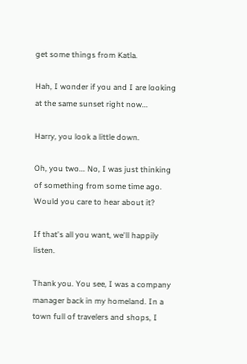get some things from Katla.

Hah, I wonder if you and I are looking at the same sunset right now...

Harry, you look a little down.

Oh, you two... No, I was just thinking of something from some time ago. Would you care to hear about it?

If that's all you want, we'll happily listen.

Thank you. You see, I was a company manager back in my homeland. In a town full of travelers and shops, I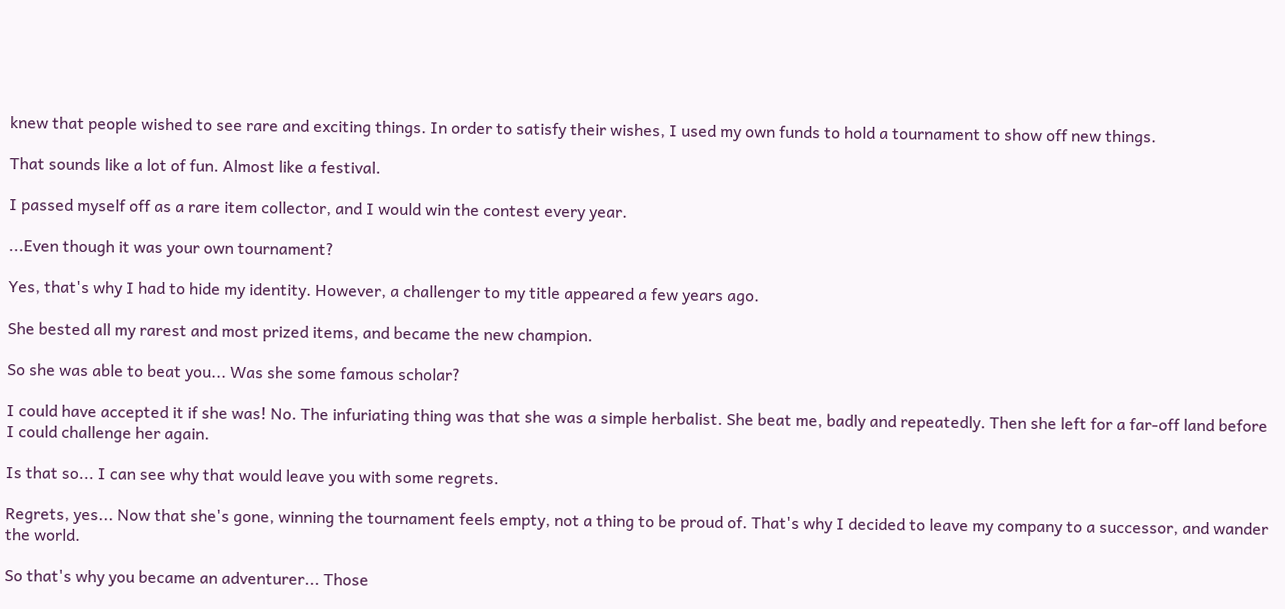knew that people wished to see rare and exciting things. In order to satisfy their wishes, I used my own funds to hold a tournament to show off new things.

That sounds like a lot of fun. Almost like a festival.

I passed myself off as a rare item collector, and I would win the contest every year.

...Even though it was your own tournament?

Yes, that's why I had to hide my identity. However, a challenger to my title appeared a few years ago.

She bested all my rarest and most prized items, and became the new champion.

So she was able to beat you... Was she some famous scholar?

I could have accepted it if she was! No. The infuriating thing was that she was a simple herbalist. She beat me, badly and repeatedly. Then she left for a far-off land before I could challenge her again.

Is that so... I can see why that would leave you with some regrets.

Regrets, yes... Now that she's gone, winning the tournament feels empty, not a thing to be proud of. That's why I decided to leave my company to a successor, and wander the world.

So that's why you became an adventurer... Those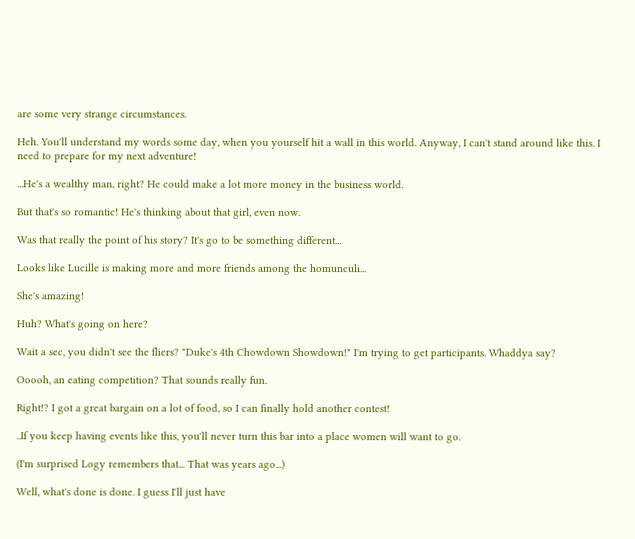are some very strange circumstances.

Heh. You'll understand my words some day, when you yourself hit a wall in this world. Anyway, I can't stand around like this. I need to prepare for my next adventure!

...He's a wealthy man, right? He could make a lot more money in the business world.

But that's so romantic! He's thinking about that girl, even now.

Was that really the point of his story? It's go to be something different...

Looks like Lucille is making more and more friends among the homunculi...

She's amazing!

Huh? What's going on here?

Wait a sec, you didn't see the fliers? "Duke's 4th Chowdown Showdown!" I'm trying to get participants. Whaddya say?

Ooooh, an eating competition? That sounds really fun.

Right!? I got a great bargain on a lot of food, so I can finally hold another contest!

..If you keep having events like this, you'll never turn this bar into a place women will want to go.

(I'm surprised Logy remembers that... That was years ago...)

Well, what's done is done. I guess I'll just have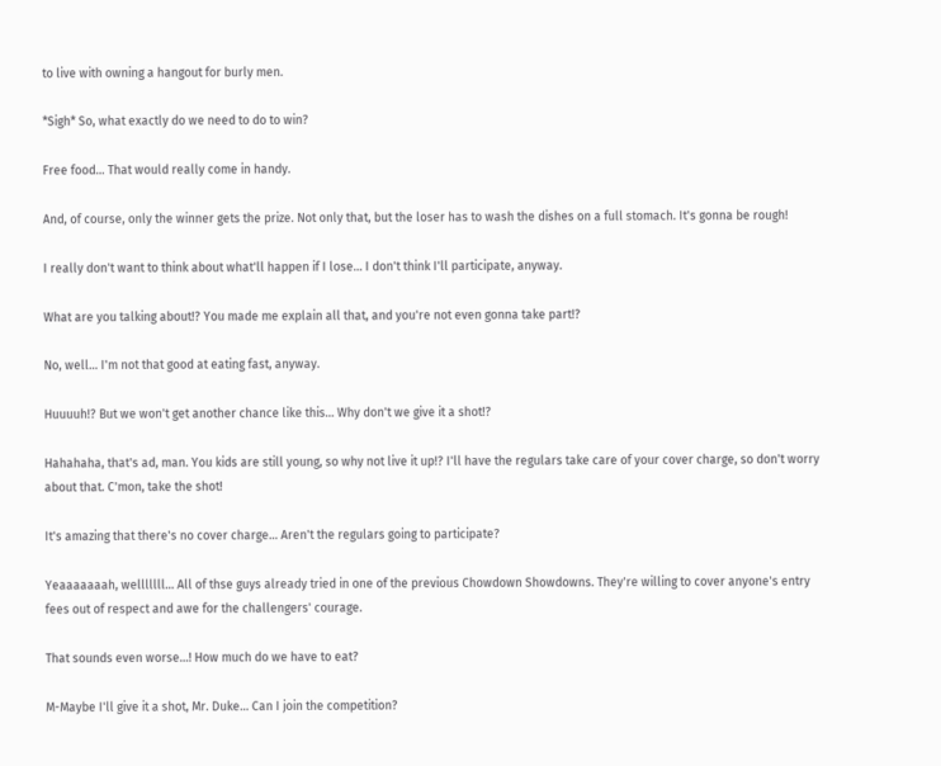to live with owning a hangout for burly men.

*Sigh* So, what exactly do we need to do to win?

Free food... That would really come in handy.

And, of course, only the winner gets the prize. Not only that, but the loser has to wash the dishes on a full stomach. It's gonna be rough!

I really don't want to think about what'll happen if I lose... I don't think I'll participate, anyway.

What are you talking about!? You made me explain all that, and you're not even gonna take part!?

No, well... I'm not that good at eating fast, anyway.

Huuuuh!? But we won't get another chance like this... Why don't we give it a shot!?

Hahahaha, that's ad, man. You kids are still young, so why not live it up!? I'll have the regulars take care of your cover charge, so don't worry about that. C'mon, take the shot!

It's amazing that there's no cover charge... Aren't the regulars going to participate?

Yeaaaaaaah, welllllll... All of thse guys already tried in one of the previous Chowdown Showdowns. They're willing to cover anyone's entry fees out of respect and awe for the challengers' courage.

That sounds even worse...! How much do we have to eat?

M-Maybe I'll give it a shot, Mr. Duke... Can I join the competition?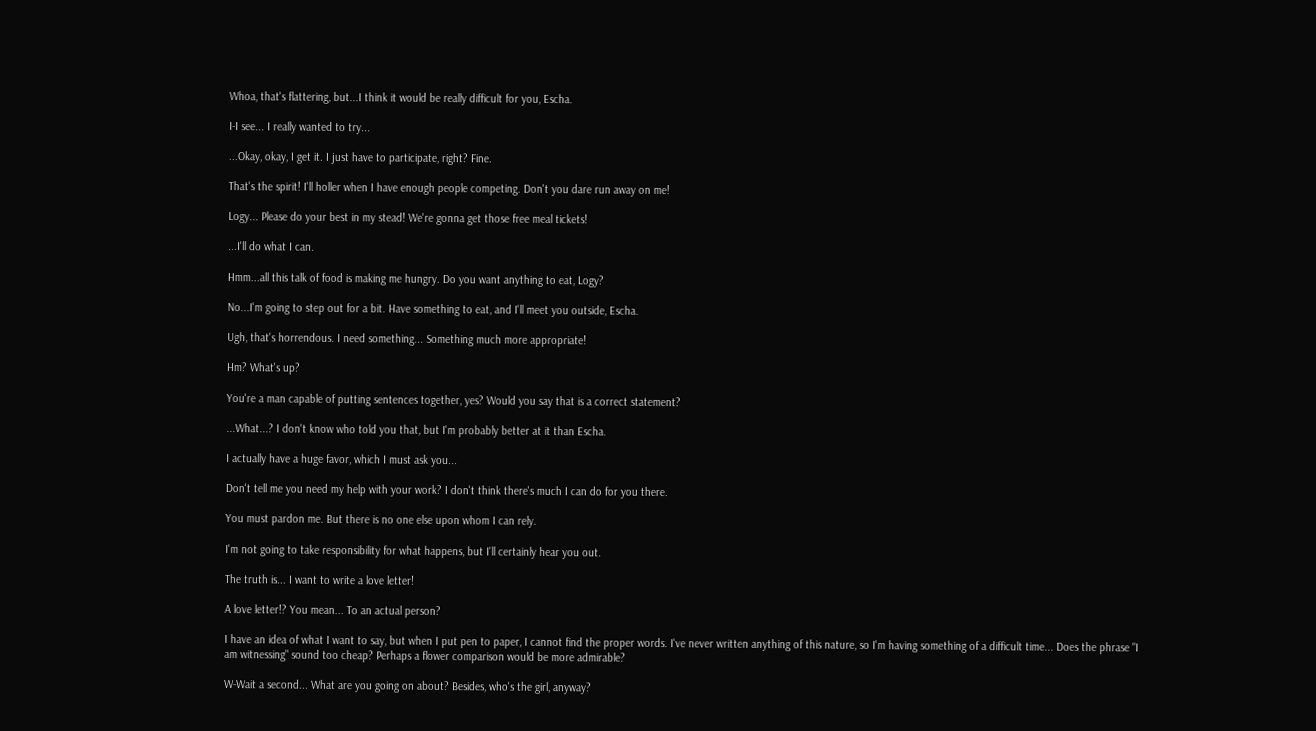Whoa, that's flattering, but...I think it would be really difficult for you, Escha.

I-I see... I really wanted to try...

...Okay, okay, I get it. I just have to participate, right? Fine.

That's the spirit! I'll holler when I have enough people competing. Don't you dare run away on me!

Logy... Please do your best in my stead! We're gonna get those free meal tickets!

...I'll do what I can.

Hmm...all this talk of food is making me hungry. Do you want anything to eat, Logy?

No...I'm going to step out for a bit. Have something to eat, and I'll meet you outside, Escha.

Ugh, that's horrendous. I need something... Something much more appropriate!

Hm? What's up?

You're a man capable of putting sentences together, yes? Would you say that is a correct statement?

...What...? I don't know who told you that, but I'm probably better at it than Escha.

I actually have a huge favor, which I must ask you...

Don't tell me you need my help with your work? I don't think there's much I can do for you there.

You must pardon me. But there is no one else upon whom I can rely.

I'm not going to take responsibility for what happens, but I'll certainly hear you out.

The truth is... I want to write a love letter!

A love letter!? You mean... To an actual person?

I have an idea of what I want to say, but when I put pen to paper, I cannot find the proper words. I've never written anything of this nature, so I'm having something of a difficult time... Does the phrase "I am witnessing" sound too cheap? Perhaps a flower comparison would be more admirable?

W-Wait a second... What are you going on about? Besides, who's the girl, anyway?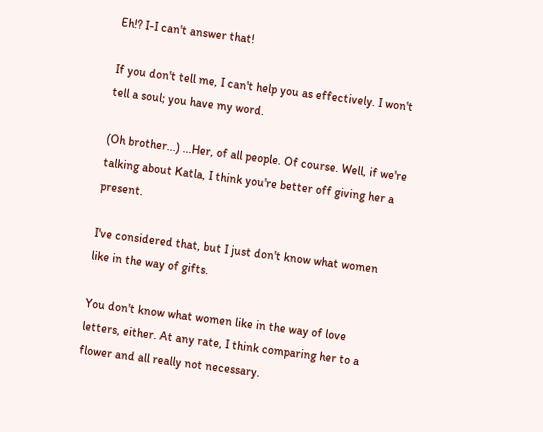Eh!? I-I can't answer that!

If you don't tell me, I can't help you as effectively. I won't tell a soul; you have my word.

(Oh brother...) ...Her, of all people. Of course. Well, if we're talking about Katla, I think you're better off giving her a present.

I've considered that, but I just don't know what women like in the way of gifts.

You don't know what women like in the way of love letters, either. At any rate, I think comparing her to a flower and all really not necessary.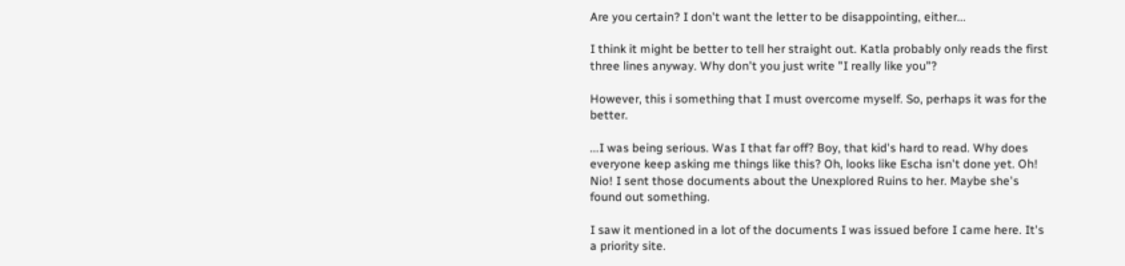Are you certain? I don't want the letter to be disappointing, either...

I think it might be better to tell her straight out. Katla probably only reads the first three lines anyway. Why don't you just write "I really like you"?

However, this i something that I must overcome myself. So, perhaps it was for the better.

...I was being serious. Was I that far off? Boy, that kid's hard to read. Why does everyone keep asking me things like this? Oh, looks like Escha isn't done yet. Oh! Nio! I sent those documents about the Unexplored Ruins to her. Maybe she's found out something.

I saw it mentioned in a lot of the documents I was issued before I came here. It's a priority site.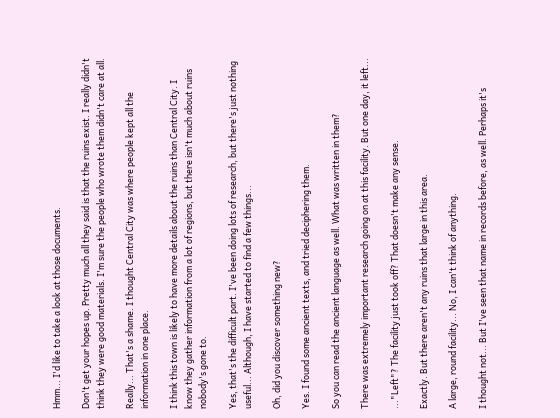Hmm... I'd like to take a look at those documents.

Don't get your hopes up. Pretty much all they said is that the ruins exist. I really didn't think they were good materials. I'm sure the people who wrote them didn't care at all.

Really... That's a shame. I thought Central City was where people kept all the information in one place.

I think this town is likely to have more details about the ruins than Central City. I know they gather information from a lot of regions, but there isn't much about ruins nobody's gone to.

Yes, that's the difficult part. I've been doing lots of research, but there's just nothing useful... Although, I have started to find a few things...

Oh, did you discover something new?

Yes. I found some ancient texts, and tried deciphering them.

So you can read the ancient language as well. What was written in them?

There was extremely important research going on at this facility. But one day, it left...

..."Left"? The facility just took off? That doesn't make any sense.

Exactly. But there aren't any ruins that large in this area.

A large, round facility... No, I can't think of anything.

I thought not... But I've seen that name in records before, as well. Perhaps it's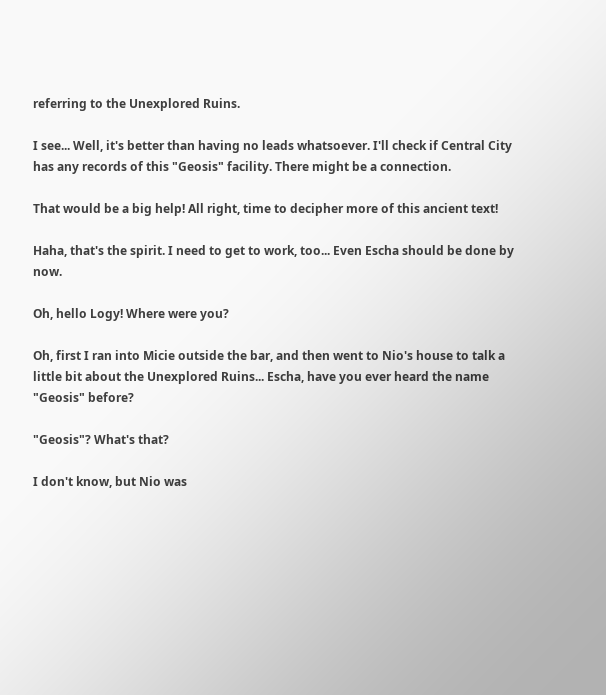referring to the Unexplored Ruins.

I see... Well, it's better than having no leads whatsoever. I'll check if Central City has any records of this "Geosis" facility. There might be a connection.

That would be a big help! All right, time to decipher more of this ancient text!

Haha, that's the spirit. I need to get to work, too... Even Escha should be done by now.

Oh, hello Logy! Where were you?

Oh, first I ran into Micie outside the bar, and then went to Nio's house to talk a little bit about the Unexplored Ruins... Escha, have you ever heard the name "Geosis" before?

"Geosis"? What's that?

I don't know, but Nio was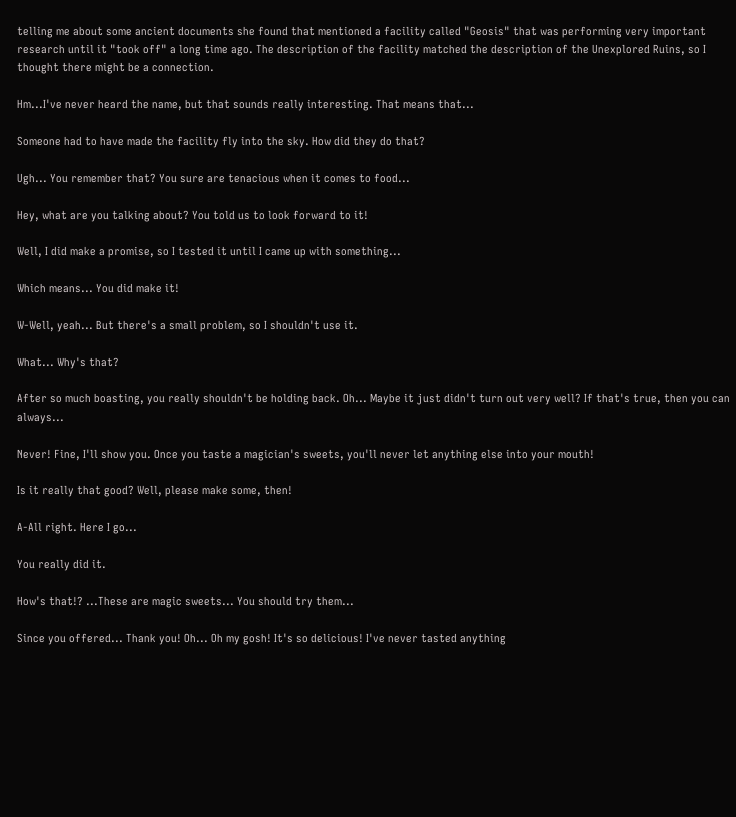telling me about some ancient documents she found that mentioned a facility called "Geosis" that was performing very important research until it "took off" a long time ago. The description of the facility matched the description of the Unexplored Ruins, so I thought there might be a connection.

Hm...I've never heard the name, but that sounds really interesting. That means that...

Someone had to have made the facility fly into the sky. How did they do that?

Ugh... You remember that? You sure are tenacious when it comes to food...

Hey, what are you talking about? You told us to look forward to it!

Well, I did make a promise, so I tested it until I came up with something...

Which means... You did make it!

W-Well, yeah... But there's a small problem, so I shouldn't use it.

What... Why's that?

After so much boasting, you really shouldn't be holding back. Oh... Maybe it just didn't turn out very well? If that's true, then you can always...

Never! Fine, I'll show you. Once you taste a magician's sweets, you'll never let anything else into your mouth!

Is it really that good? Well, please make some, then!

A-All right. Here I go...

You really did it.

How's that!? ...These are magic sweets... You should try them...

Since you offered... Thank you! Oh... Oh my gosh! It's so delicious! I've never tasted anything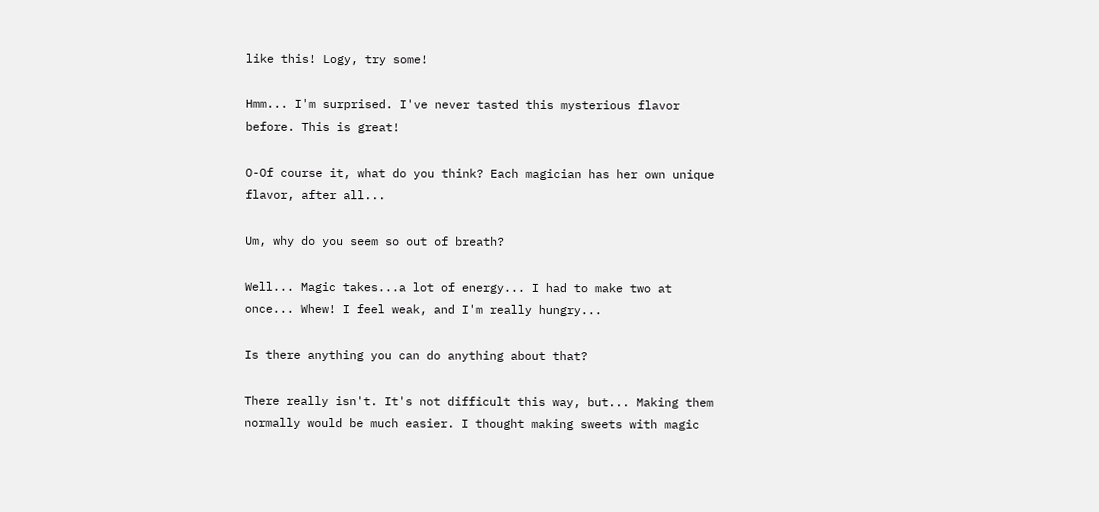like this! Logy, try some!

Hmm... I'm surprised. I've never tasted this mysterious flavor before. This is great!

O-Of course it, what do you think? Each magician has her own unique flavor, after all...

Um, why do you seem so out of breath?

Well... Magic takes...a lot of energy... I had to make two at once... Whew! I feel weak, and I'm really hungry...

Is there anything you can do anything about that?

There really isn't. It's not difficult this way, but... Making them normally would be much easier. I thought making sweets with magic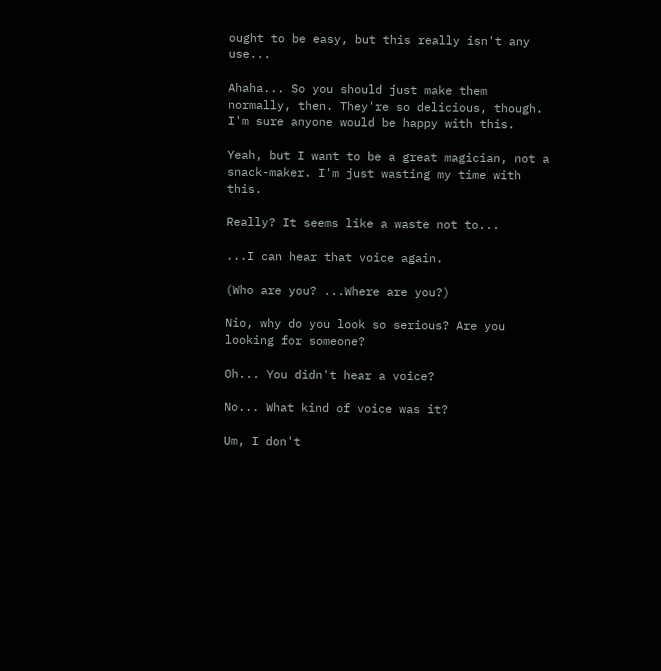ought to be easy, but this really isn't any use...

Ahaha... So you should just make them normally, then. They're so delicious, though. I'm sure anyone would be happy with this.

Yeah, but I want to be a great magician, not a snack-maker. I'm just wasting my time with this.

Really? It seems like a waste not to...

...I can hear that voice again.

(Who are you? ...Where are you?)

Nio, why do you look so serious? Are you looking for someone?

Oh... You didn't hear a voice?

No... What kind of voice was it?

Um, I don't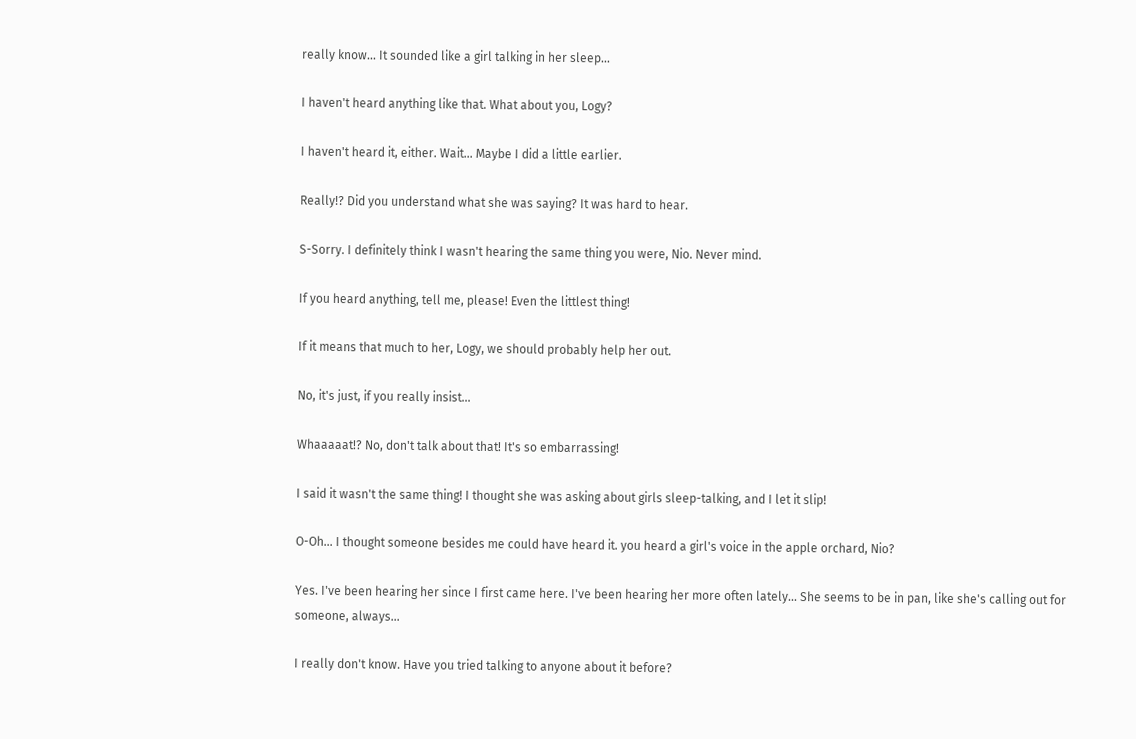really know... It sounded like a girl talking in her sleep...

I haven't heard anything like that. What about you, Logy?

I haven't heard it, either. Wait... Maybe I did a little earlier.

Really!? Did you understand what she was saying? It was hard to hear.

S-Sorry. I definitely think I wasn't hearing the same thing you were, Nio. Never mind.

If you heard anything, tell me, please! Even the littlest thing!

If it means that much to her, Logy, we should probably help her out.

No, it's just, if you really insist...

Whaaaaat!? No, don't talk about that! It's so embarrassing!

I said it wasn't the same thing! I thought she was asking about girls sleep-talking, and I let it slip!

O-Oh... I thought someone besides me could have heard it. you heard a girl's voice in the apple orchard, Nio?

Yes. I've been hearing her since I first came here. I've been hearing her more often lately... She seems to be in pan, like she's calling out for someone, always...

I really don't know. Have you tried talking to anyone about it before?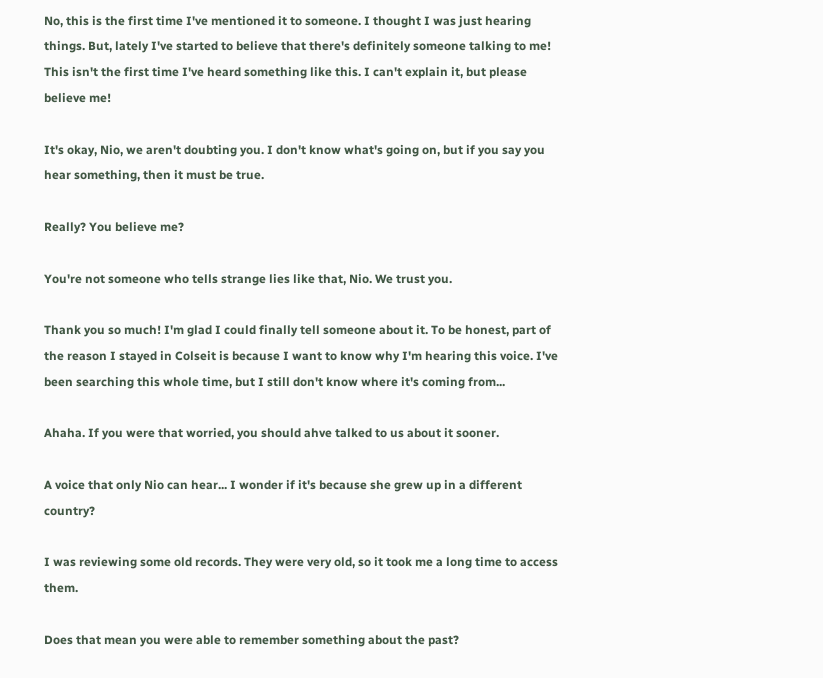No, this is the first time I've mentioned it to someone. I thought I was just hearing things. But, lately I've started to believe that there's definitely someone talking to me! This isn't the first time I've heard something like this. I can't explain it, but please believe me!

It's okay, Nio, we aren't doubting you. I don't know what's going on, but if you say you hear something, then it must be true.

Really? You believe me?

You're not someone who tells strange lies like that, Nio. We trust you.

Thank you so much! I'm glad I could finally tell someone about it. To be honest, part of the reason I stayed in Colseit is because I want to know why I'm hearing this voice. I've been searching this whole time, but I still don't know where it's coming from...

Ahaha. If you were that worried, you should ahve talked to us about it sooner.

A voice that only Nio can hear... I wonder if it's because she grew up in a different country?

I was reviewing some old records. They were very old, so it took me a long time to access them.

Does that mean you were able to remember something about the past?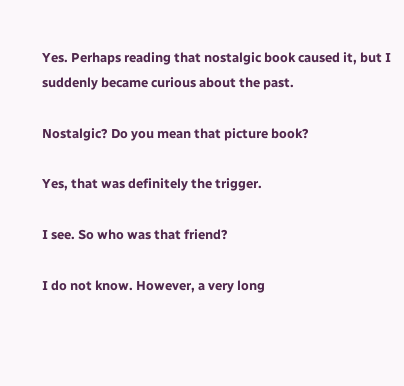Yes. Perhaps reading that nostalgic book caused it, but I suddenly became curious about the past.

Nostalgic? Do you mean that picture book?

Yes, that was definitely the trigger.

I see. So who was that friend?

I do not know. However, a very long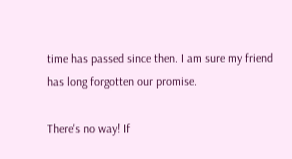time has passed since then. I am sure my friend has long forgotten our promise.

There's no way! If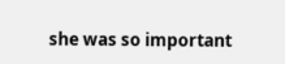she was so important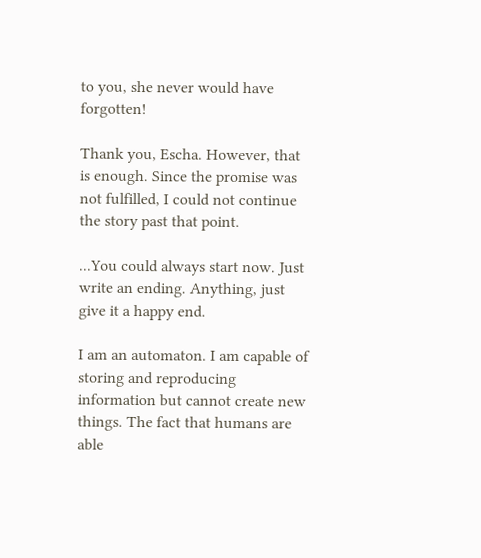to you, she never would have forgotten!

Thank you, Escha. However, that is enough. Since the promise was not fulfilled, I could not continue the story past that point.

...You could always start now. Just write an ending. Anything, just give it a happy end.

I am an automaton. I am capable of storing and reproducing information but cannot create new things. The fact that humans are able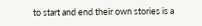to start and end their own stories is a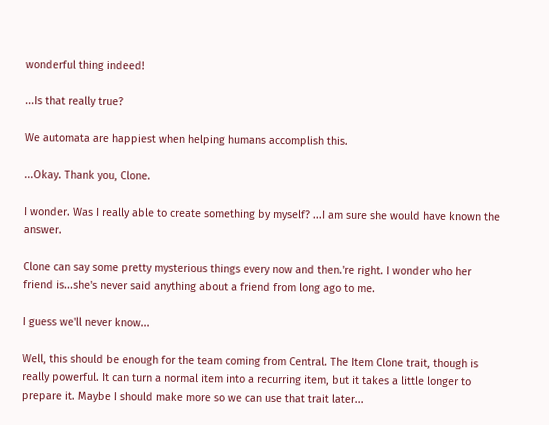wonderful thing indeed!

...Is that really true?

We automata are happiest when helping humans accomplish this.

...Okay. Thank you, Clone.

I wonder. Was I really able to create something by myself? ...I am sure she would have known the answer.

Clone can say some pretty mysterious things every now and then.'re right. I wonder who her friend is...she's never said anything about a friend from long ago to me.

I guess we'll never know...

Well, this should be enough for the team coming from Central. The Item Clone trait, though is really powerful. It can turn a normal item into a recurring item, but it takes a little longer to prepare it. Maybe I should make more so we can use that trait later...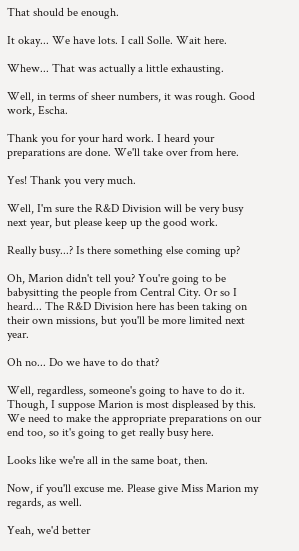That should be enough.

It okay... We have lots. I call Solle. Wait here.

Whew... That was actually a little exhausting.

Well, in terms of sheer numbers, it was rough. Good work, Escha.

Thank you for your hard work. I heard your preparations are done. We'll take over from here.

Yes! Thank you very much.

Well, I'm sure the R&D Division will be very busy next year, but please keep up the good work.

Really busy...? Is there something else coming up?

Oh, Marion didn't tell you? You're going to be babysitting the people from Central City. Or so I heard... The R&D Division here has been taking on their own missions, but you'll be more limited next year.

Oh no... Do we have to do that?

Well, regardless, someone's going to have to do it. Though, I suppose Marion is most displeased by this. We need to make the appropriate preparations on our end too, so it's going to get really busy here.

Looks like we're all in the same boat, then.

Now, if you'll excuse me. Please give Miss Marion my regards, as well.

Yeah, we'd better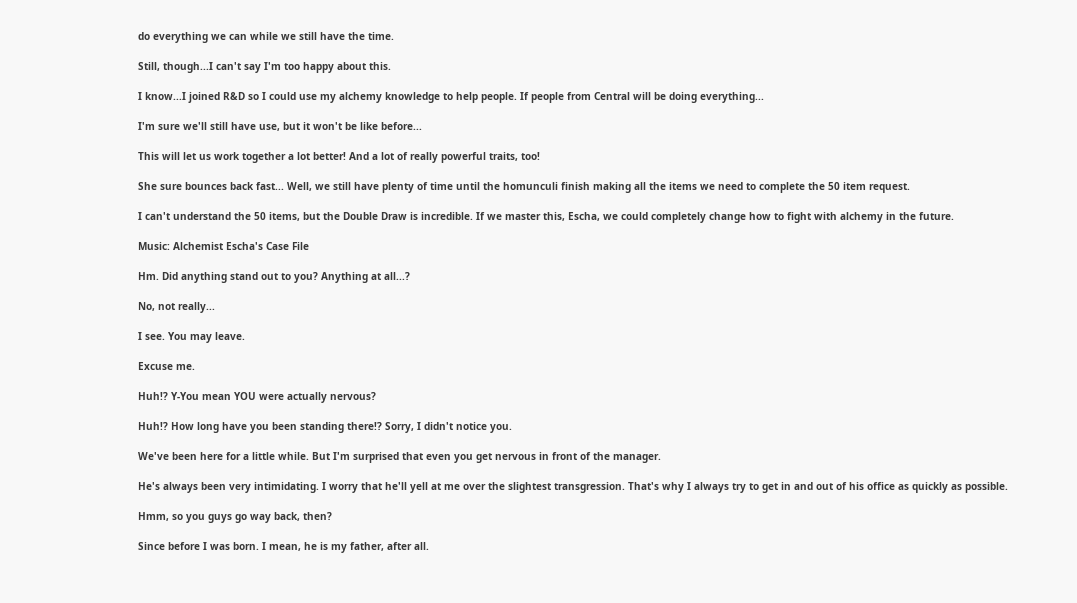do everything we can while we still have the time.

Still, though...I can't say I'm too happy about this.

I know...I joined R&D so I could use my alchemy knowledge to help people. If people from Central will be doing everything...

I'm sure we'll still have use, but it won't be like before...

This will let us work together a lot better! And a lot of really powerful traits, too!

She sure bounces back fast... Well, we still have plenty of time until the homunculi finish making all the items we need to complete the 50 item request.

I can't understand the 50 items, but the Double Draw is incredible. If we master this, Escha, we could completely change how to fight with alchemy in the future.

Music: Alchemist Escha's Case File

Hm. Did anything stand out to you? Anything at all...?

No, not really...

I see. You may leave.

Excuse me.

Huh!? Y-You mean YOU were actually nervous?

Huh!? How long have you been standing there!? Sorry, I didn't notice you.

We've been here for a little while. But I'm surprised that even you get nervous in front of the manager.

He's always been very intimidating. I worry that he'll yell at me over the slightest transgression. That's why I always try to get in and out of his office as quickly as possible.

Hmm, so you guys go way back, then?

Since before I was born. I mean, he is my father, after all.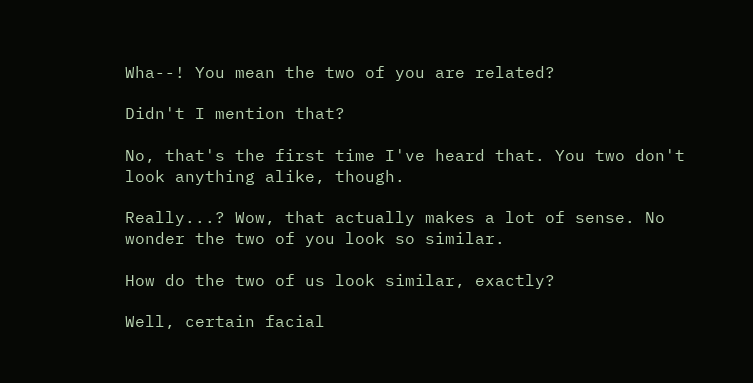Wha--! You mean the two of you are related?

Didn't I mention that?

No, that's the first time I've heard that. You two don't look anything alike, though.

Really...? Wow, that actually makes a lot of sense. No wonder the two of you look so similar.

How do the two of us look similar, exactly?

Well, certain facial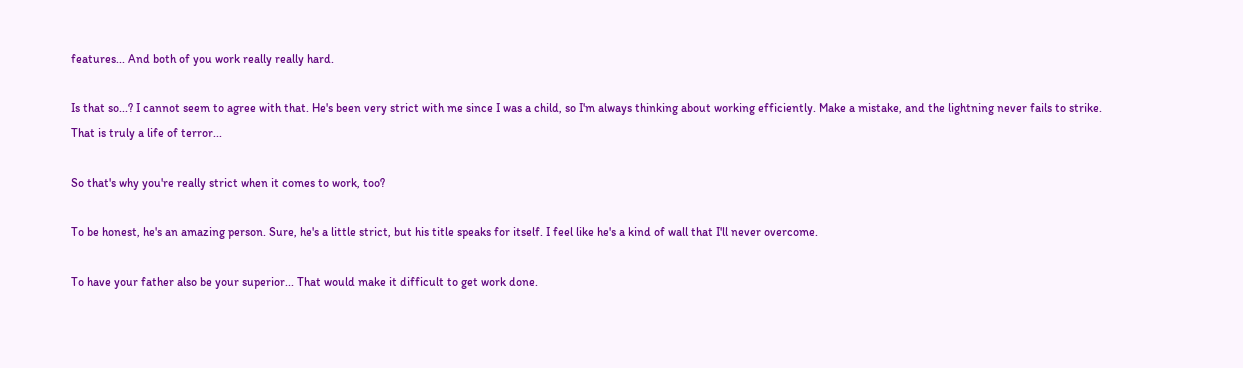features... And both of you work really really hard.

Is that so...? I cannot seem to agree with that. He's been very strict with me since I was a child, so I'm always thinking about working efficiently. Make a mistake, and the lightning never fails to strike. That is truly a life of terror...

So that's why you're really strict when it comes to work, too?

To be honest, he's an amazing person. Sure, he's a little strict, but his title speaks for itself. I feel like he's a kind of wall that I'll never overcome.

To have your father also be your superior... That would make it difficult to get work done.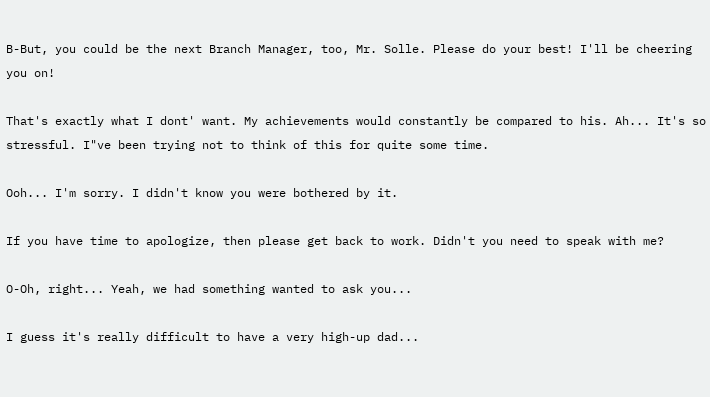B-But, you could be the next Branch Manager, too, Mr. Solle. Please do your best! I'll be cheering you on!

That's exactly what I dont' want. My achievements would constantly be compared to his. Ah... It's so stressful. I"ve been trying not to think of this for quite some time.

Ooh... I'm sorry. I didn't know you were bothered by it.

If you have time to apologize, then please get back to work. Didn't you need to speak with me?

O-Oh, right... Yeah, we had something wanted to ask you...

I guess it's really difficult to have a very high-up dad...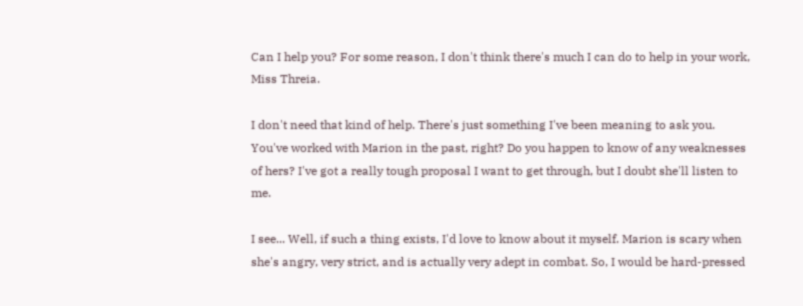Can I help you? For some reason, I don't think there's much I can do to help in your work, Miss Threia.

I don't need that kind of help. There's just something I've been meaning to ask you. You've worked with Marion in the past, right? Do you happen to know of any weaknesses of hers? I've got a really tough proposal I want to get through, but I doubt she'll listen to me.

I see... Well, if such a thing exists, I'd love to know about it myself. Marion is scary when she's angry, very strict, and is actually very adept in combat. So, I would be hard-pressed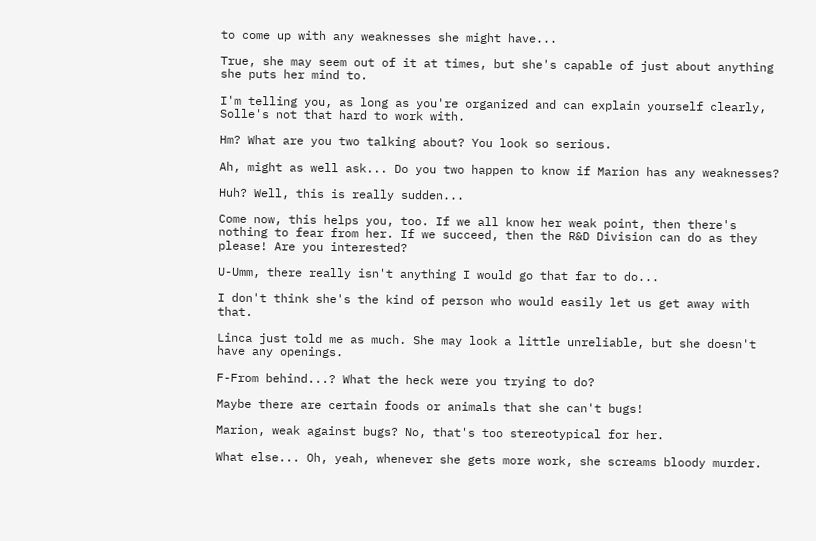to come up with any weaknesses she might have...

True, she may seem out of it at times, but she's capable of just about anything she puts her mind to.

I'm telling you, as long as you're organized and can explain yourself clearly, Solle's not that hard to work with.

Hm? What are you two talking about? You look so serious.

Ah, might as well ask... Do you two happen to know if Marion has any weaknesses?

Huh? Well, this is really sudden...

Come now, this helps you, too. If we all know her weak point, then there's nothing to fear from her. If we succeed, then the R&D Division can do as they please! Are you interested?

U-Umm, there really isn't anything I would go that far to do...

I don't think she's the kind of person who would easily let us get away with that.

Linca just told me as much. She may look a little unreliable, but she doesn't have any openings.

F-From behind...? What the heck were you trying to do?

Maybe there are certain foods or animals that she can't bugs!

Marion, weak against bugs? No, that's too stereotypical for her.

What else... Oh, yeah, whenever she gets more work, she screams bloody murder.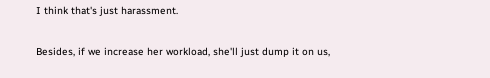I think that's just harassment.

Besides, if we increase her workload, she'll just dump it on us,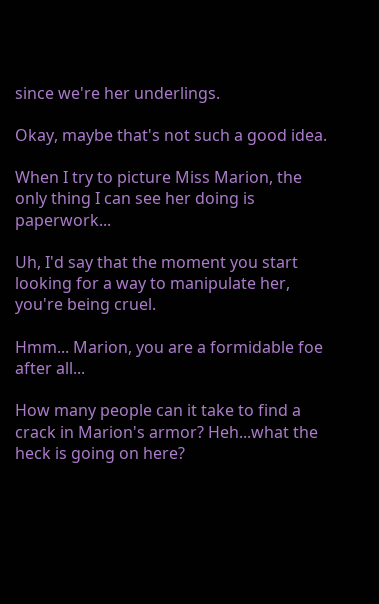since we're her underlings.

Okay, maybe that's not such a good idea.

When I try to picture Miss Marion, the only thing I can see her doing is paperwork...

Uh, I'd say that the moment you start looking for a way to manipulate her, you're being cruel.

Hmm... Marion, you are a formidable foe after all...

How many people can it take to find a crack in Marion's armor? Heh...what the heck is going on here?